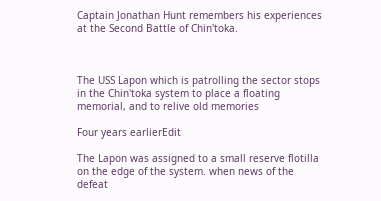Captain Jonathan Hunt remembers his experiences at the Second Battle of Chin'toka.



The USS Lapon which is patrolling the sector stops in the Chin'toka system to place a floating memorial, and to relive old memories

Four years earlierEdit

The Lapon was assigned to a small reserve flotilla on the edge of the system. when news of the defeat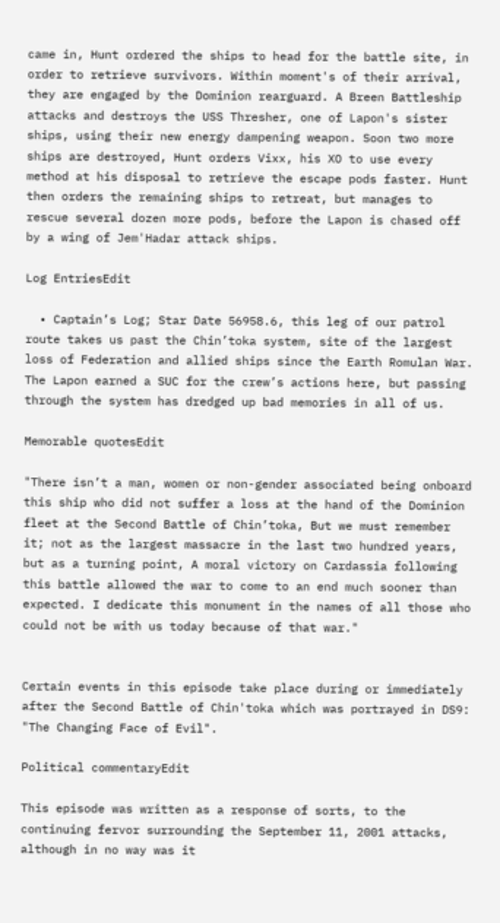came in, Hunt ordered the ships to head for the battle site, in order to retrieve survivors. Within moment's of their arrival, they are engaged by the Dominion rearguard. A Breen Battleship attacks and destroys the USS Thresher, one of Lapon's sister ships, using their new energy dampening weapon. Soon two more ships are destroyed, Hunt orders Vixx, his XO to use every method at his disposal to retrieve the escape pods faster. Hunt then orders the remaining ships to retreat, but manages to rescue several dozen more pods, before the Lapon is chased off by a wing of Jem'Hadar attack ships.

Log EntriesEdit

  • Captain’s Log; Star Date 56958.6, this leg of our patrol route takes us past the Chin’toka system, site of the largest loss of Federation and allied ships since the Earth Romulan War. The Lapon earned a SUC for the crew’s actions here, but passing through the system has dredged up bad memories in all of us.

Memorable quotesEdit

"There isn’t a man, women or non-gender associated being onboard this ship who did not suffer a loss at the hand of the Dominion fleet at the Second Battle of Chin’toka, But we must remember it; not as the largest massacre in the last two hundred years, but as a turning point, A moral victory on Cardassia following this battle allowed the war to come to an end much sooner than expected. I dedicate this monument in the names of all those who could not be with us today because of that war."


Certain events in this episode take place during or immediately after the Second Battle of Chin'toka which was portrayed in DS9: "The Changing Face of Evil".

Political commentaryEdit

This episode was written as a response of sorts, to the continuing fervor surrounding the September 11, 2001 attacks, although in no way was it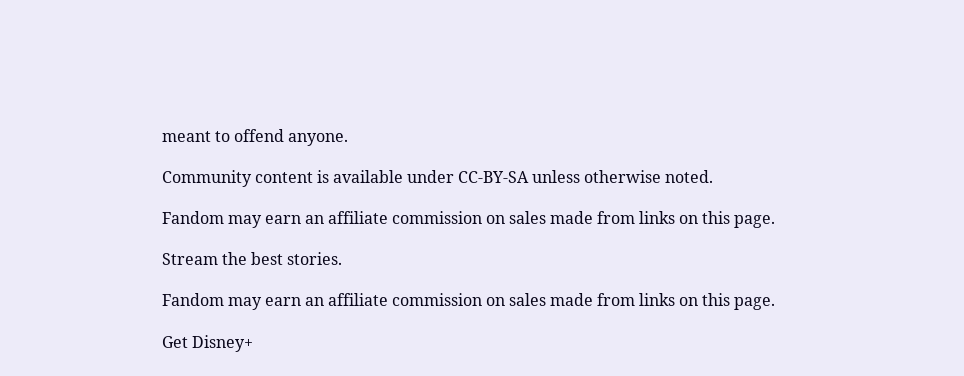meant to offend anyone.

Community content is available under CC-BY-SA unless otherwise noted.

Fandom may earn an affiliate commission on sales made from links on this page.

Stream the best stories.

Fandom may earn an affiliate commission on sales made from links on this page.

Get Disney+